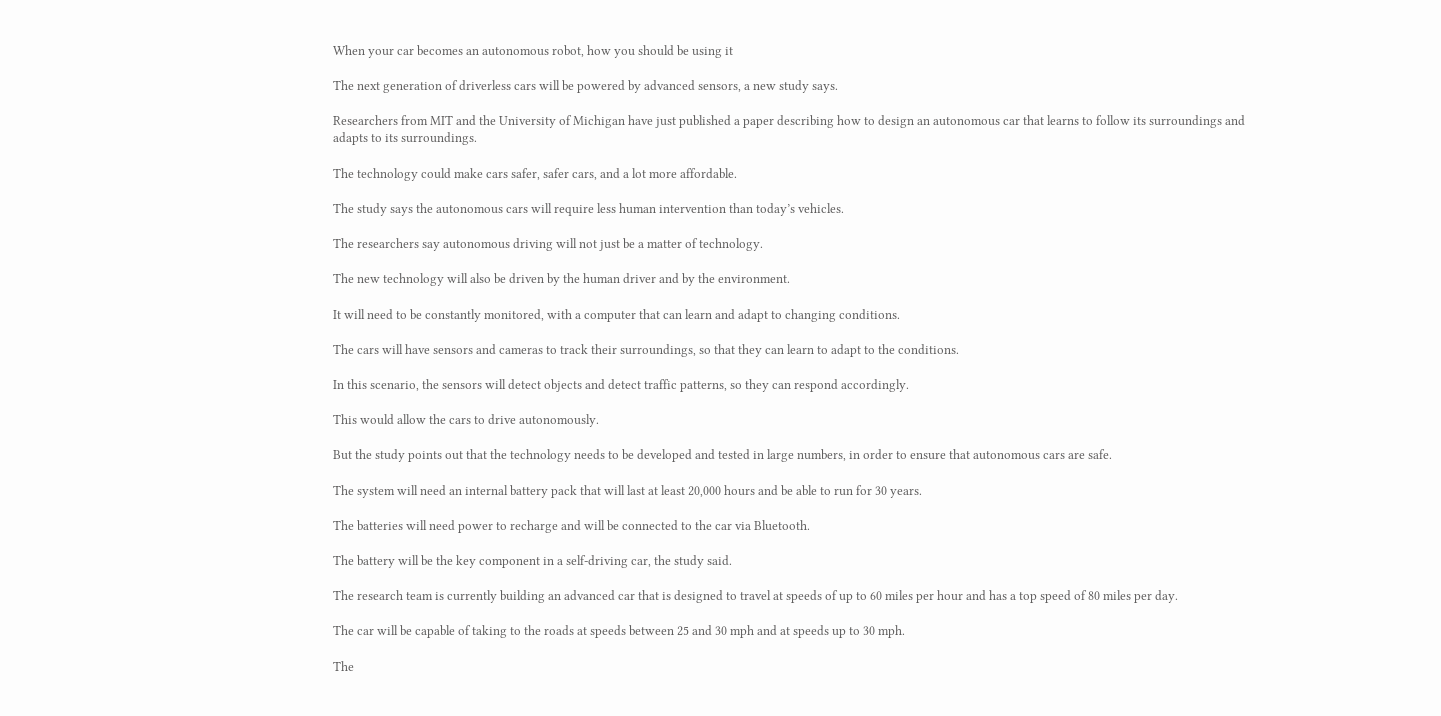When your car becomes an autonomous robot, how you should be using it

The next generation of driverless cars will be powered by advanced sensors, a new study says.

Researchers from MIT and the University of Michigan have just published a paper describing how to design an autonomous car that learns to follow its surroundings and adapts to its surroundings.

The technology could make cars safer, safer cars, and a lot more affordable.

The study says the autonomous cars will require less human intervention than today’s vehicles.

The researchers say autonomous driving will not just be a matter of technology.

The new technology will also be driven by the human driver and by the environment.

It will need to be constantly monitored, with a computer that can learn and adapt to changing conditions.

The cars will have sensors and cameras to track their surroundings, so that they can learn to adapt to the conditions.

In this scenario, the sensors will detect objects and detect traffic patterns, so they can respond accordingly.

This would allow the cars to drive autonomously.

But the study points out that the technology needs to be developed and tested in large numbers, in order to ensure that autonomous cars are safe.

The system will need an internal battery pack that will last at least 20,000 hours and be able to run for 30 years.

The batteries will need power to recharge and will be connected to the car via Bluetooth.

The battery will be the key component in a self-driving car, the study said.

The research team is currently building an advanced car that is designed to travel at speeds of up to 60 miles per hour and has a top speed of 80 miles per day.

The car will be capable of taking to the roads at speeds between 25 and 30 mph and at speeds up to 30 mph.

The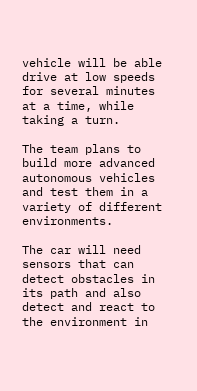vehicle will be able drive at low speeds for several minutes at a time, while taking a turn.

The team plans to build more advanced autonomous vehicles and test them in a variety of different environments.

The car will need sensors that can detect obstacles in its path and also detect and react to the environment in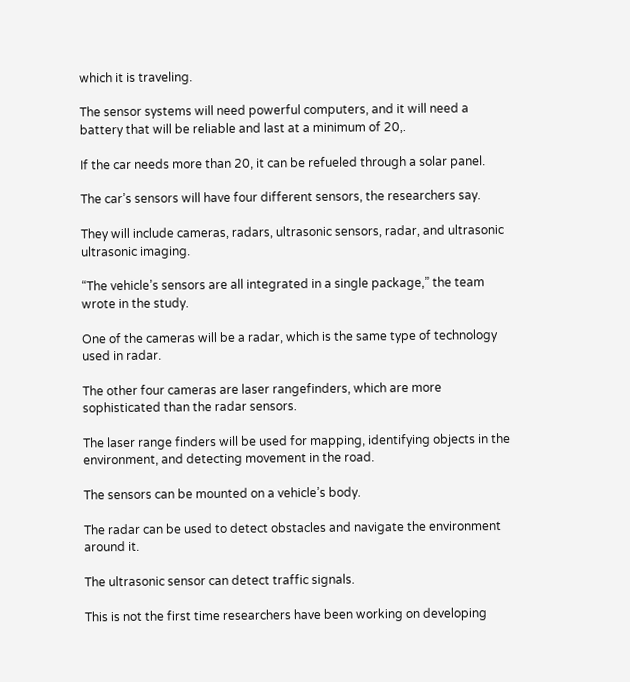which it is traveling.

The sensor systems will need powerful computers, and it will need a battery that will be reliable and last at a minimum of 20,.

If the car needs more than 20, it can be refueled through a solar panel.

The car’s sensors will have four different sensors, the researchers say.

They will include cameras, radars, ultrasonic sensors, radar, and ultrasonic ultrasonic imaging.

“The vehicle’s sensors are all integrated in a single package,” the team wrote in the study.

One of the cameras will be a radar, which is the same type of technology used in radar.

The other four cameras are laser rangefinders, which are more sophisticated than the radar sensors.

The laser range finders will be used for mapping, identifying objects in the environment, and detecting movement in the road.

The sensors can be mounted on a vehicle’s body.

The radar can be used to detect obstacles and navigate the environment around it.

The ultrasonic sensor can detect traffic signals.

This is not the first time researchers have been working on developing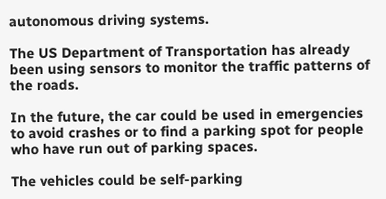autonomous driving systems.

The US Department of Transportation has already been using sensors to monitor the traffic patterns of the roads.

In the future, the car could be used in emergencies to avoid crashes or to find a parking spot for people who have run out of parking spaces.

The vehicles could be self-parking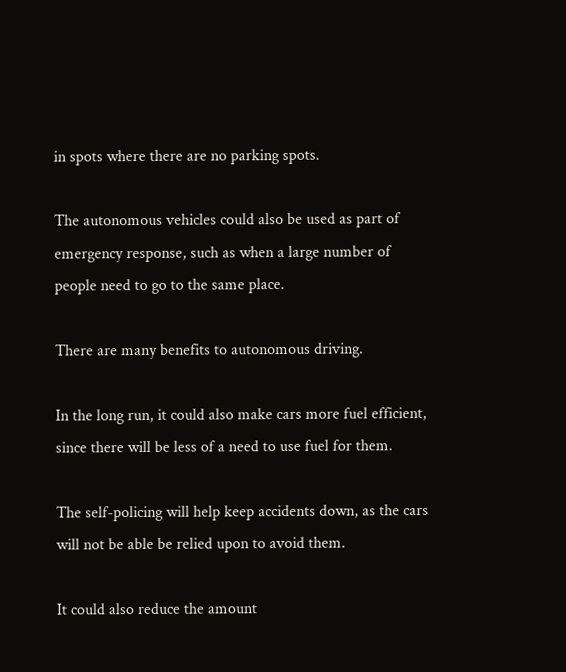in spots where there are no parking spots.

The autonomous vehicles could also be used as part of emergency response, such as when a large number of people need to go to the same place.

There are many benefits to autonomous driving.

In the long run, it could also make cars more fuel efficient, since there will be less of a need to use fuel for them.

The self-policing will help keep accidents down, as the cars will not be able be relied upon to avoid them.

It could also reduce the amount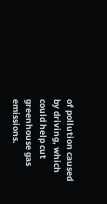of pollution caused by driving, which could help cut greenhouse gas emissions.